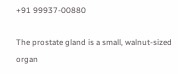+91 99937-00880

The prostate gland is a small, walnut-sized organ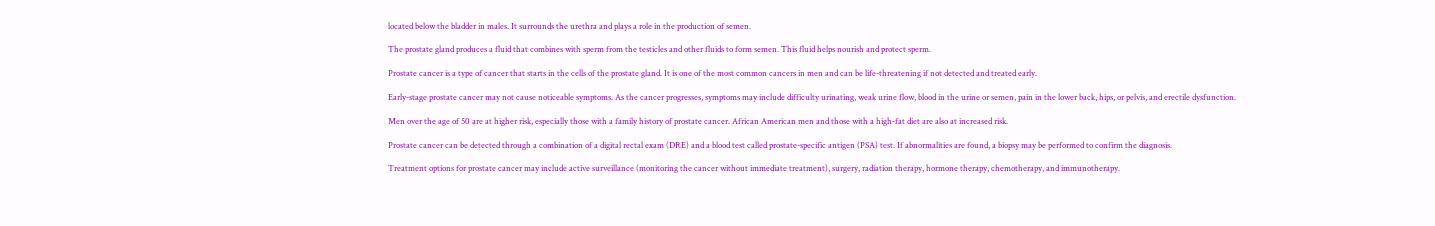located below the bladder in males. It surrounds the urethra and plays a role in the production of semen.

The prostate gland produces a fluid that combines with sperm from the testicles and other fluids to form semen. This fluid helps nourish and protect sperm.

Prostate cancer is a type of cancer that starts in the cells of the prostate gland. It is one of the most common cancers in men and can be life-threatening if not detected and treated early.

Early-stage prostate cancer may not cause noticeable symptoms. As the cancer progresses, symptoms may include difficulty urinating, weak urine flow, blood in the urine or semen, pain in the lower back, hips, or pelvis, and erectile dysfunction.

Men over the age of 50 are at higher risk, especially those with a family history of prostate cancer. African American men and those with a high-fat diet are also at increased risk.

Prostate cancer can be detected through a combination of a digital rectal exam (DRE) and a blood test called prostate-specific antigen (PSA) test. If abnormalities are found, a biopsy may be performed to confirm the diagnosis.

Treatment options for prostate cancer may include active surveillance (monitoring the cancer without immediate treatment), surgery, radiation therapy, hormone therapy, chemotherapy, and immunotherapy.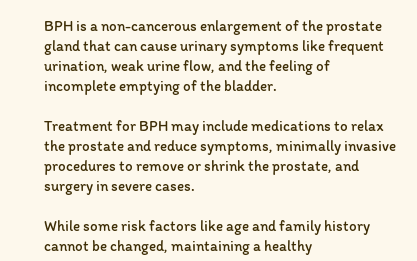BPH is a non-cancerous enlargement of the prostate gland that can cause urinary symptoms like frequent urination, weak urine flow, and the feeling of incomplete emptying of the bladder.

Treatment for BPH may include medications to relax the prostate and reduce symptoms, minimally invasive procedures to remove or shrink the prostate, and surgery in severe cases.

While some risk factors like age and family history cannot be changed, maintaining a healthy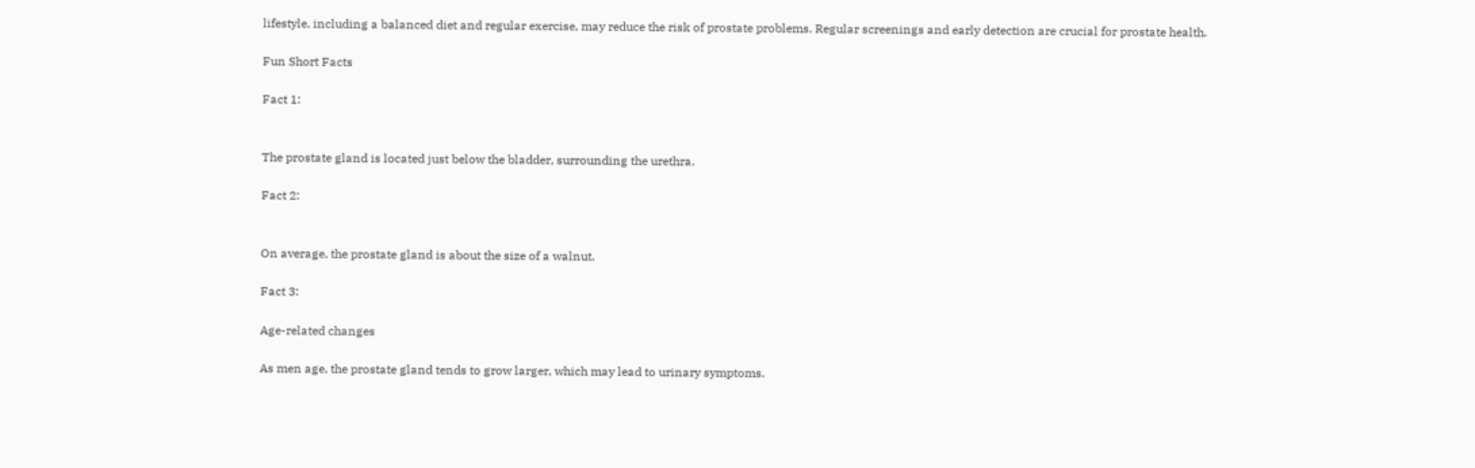lifestyle, including a balanced diet and regular exercise, may reduce the risk of prostate problems. Regular screenings and early detection are crucial for prostate health.

Fun Short Facts

Fact 1:


The prostate gland is located just below the bladder, surrounding the urethra.

Fact 2:


On average, the prostate gland is about the size of a walnut.

Fact 3:

Age-related changes

As men age, the prostate gland tends to grow larger, which may lead to urinary symptoms.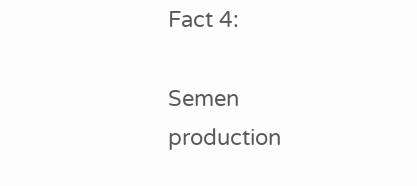Fact 4:

Semen production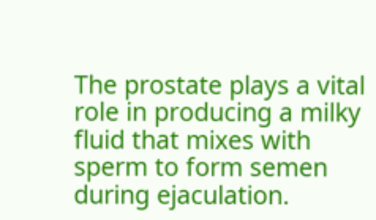The prostate plays a vital role in producing a milky fluid that mixes with sperm to form semen during ejaculation.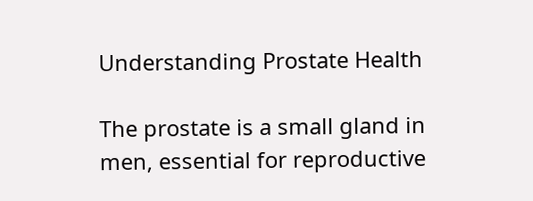Understanding Prostate Health

The prostate is a small gland in men, essential for reproductive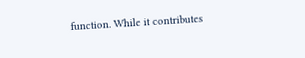function. While it contributes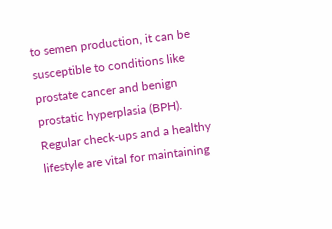to semen production, it can be susceptible to conditions like prostate cancer and benign prostatic hyperplasia (BPH). Regular check-ups and a healthy lifestyle are vital for maintaining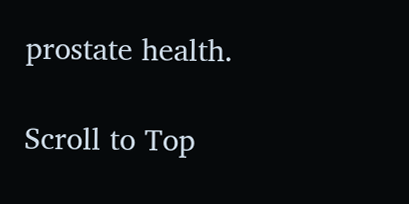prostate health.

Scroll to Top